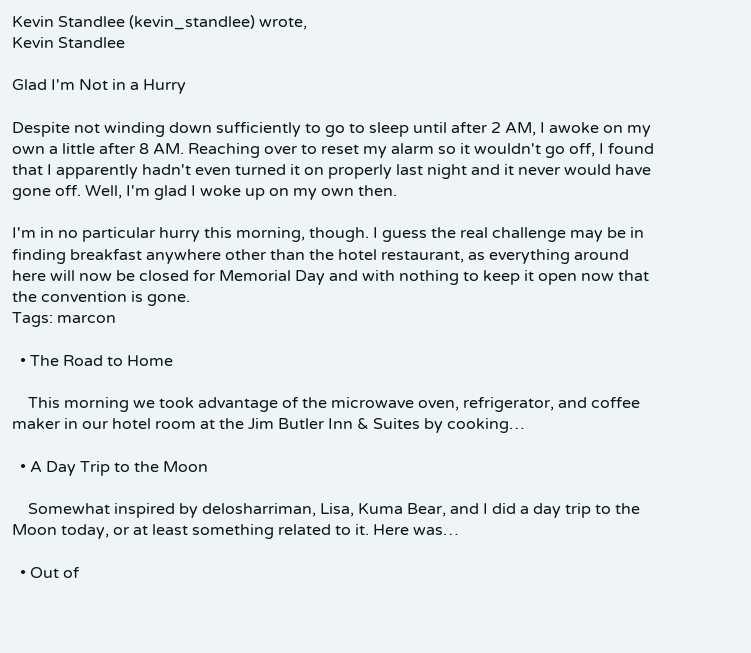Kevin Standlee (kevin_standlee) wrote,
Kevin Standlee

Glad I'm Not in a Hurry

Despite not winding down sufficiently to go to sleep until after 2 AM, I awoke on my own a little after 8 AM. Reaching over to reset my alarm so it wouldn't go off, I found that I apparently hadn't even turned it on properly last night and it never would have gone off. Well, I'm glad I woke up on my own then.

I'm in no particular hurry this morning, though. I guess the real challenge may be in finding breakfast anywhere other than the hotel restaurant, as everything around here will now be closed for Memorial Day and with nothing to keep it open now that the convention is gone.
Tags: marcon

  • The Road to Home

    This morning we took advantage of the microwave oven, refrigerator, and coffee maker in our hotel room at the Jim Butler Inn & Suites by cooking…

  • A Day Trip to the Moon

    Somewhat inspired by delosharriman, Lisa, Kuma Bear, and I did a day trip to the Moon today, or at least something related to it. Here was…

  • Out of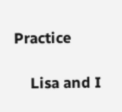Practice

    Lisa and I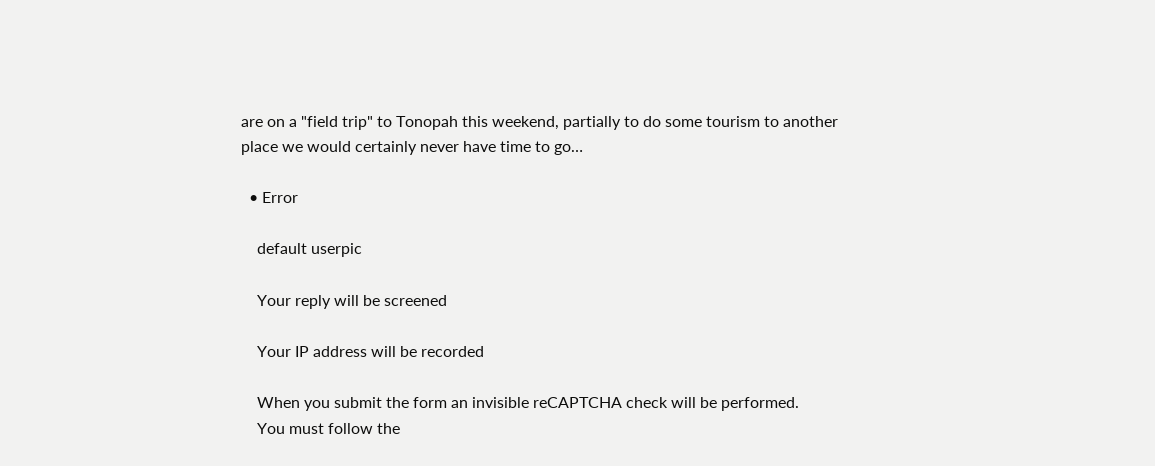are on a "field trip" to Tonopah this weekend, partially to do some tourism to another place we would certainly never have time to go…

  • Error

    default userpic

    Your reply will be screened

    Your IP address will be recorded

    When you submit the form an invisible reCAPTCHA check will be performed.
    You must follow the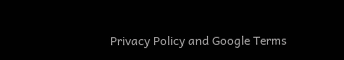Privacy Policy and Google Terms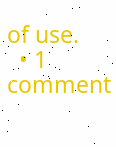of use.
  • 1 comment